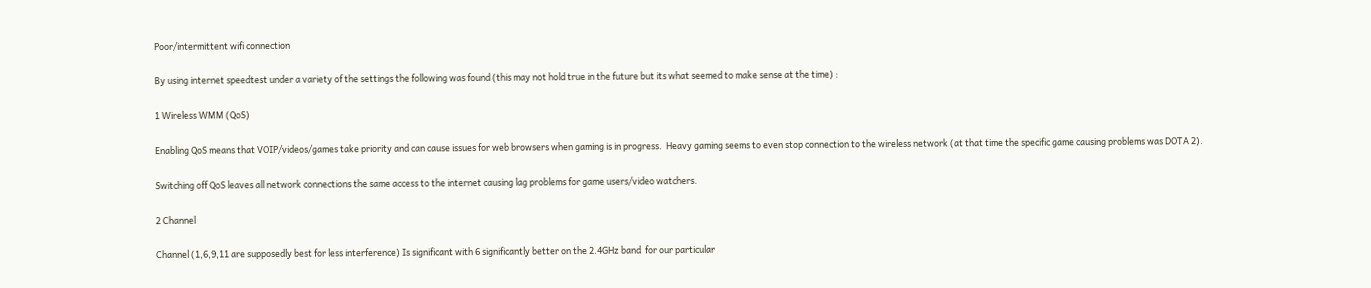Poor/intermittent wifi connection

By using internet speedtest under a variety of the settings the following was found (this may not hold true in the future but its what seemed to make sense at the time) :

1 Wireless WMM (QoS)

Enabling QoS means that VOIP/videos/games take priority and can cause issues for web browsers when gaming is in progress.  Heavy gaming seems to even stop connection to the wireless network (at that time the specific game causing problems was DOTA 2).

Switching off QoS leaves all network connections the same access to the internet causing lag problems for game users/video watchers.

2 Channel

Channel (1,6,9,11 are supposedly best for less interference) Is significant with 6 significantly better on the 2.4GHz band  for our particular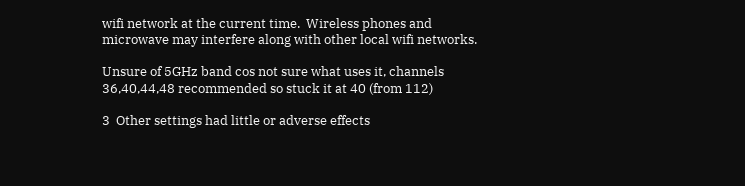wifi network at the current time.  Wireless phones and microwave may interfere along with other local wifi networks.

Unsure of 5GHz band cos not sure what uses it, channels 36,40,44,48 recommended so stuck it at 40 (from 112)

3  Other settings had little or adverse effects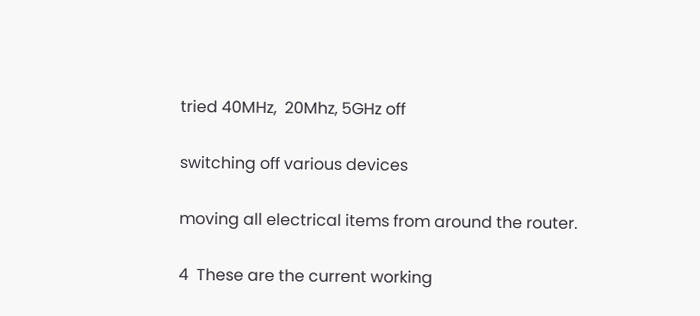tried 40MHz,  20Mhz, 5GHz off

switching off various devices

moving all electrical items from around the router.

4  These are the current working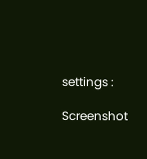settings :

Screenshot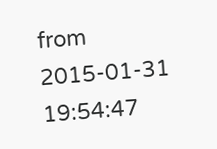from 2015-01-31 19:54:47